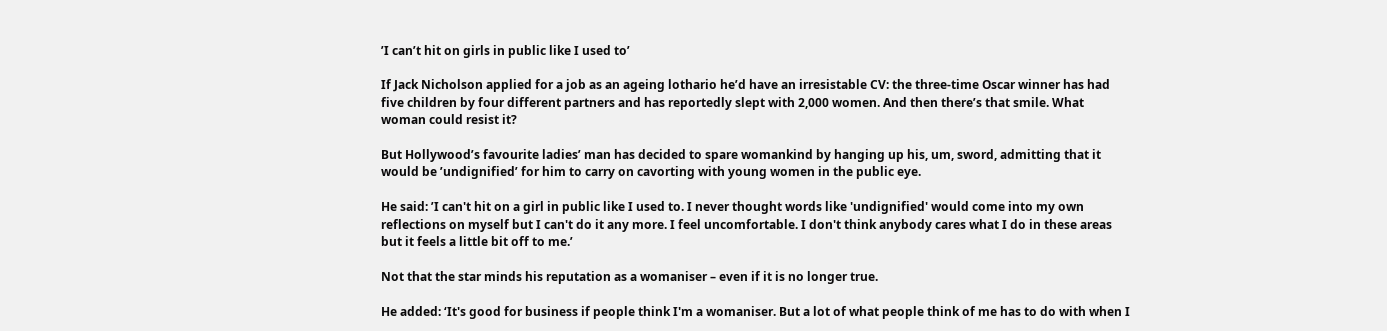’I can’t hit on girls in public like I used to’

If Jack Nicholson applied for a job as an ageing lothario he’d have an irresistable CV: the three-time Oscar winner has had five children by four different partners and has reportedly slept with 2,000 women. And then there’s that smile. What woman could resist it?

But Hollywood’s favourite ladies’ man has decided to spare womankind by hanging up his, um, sword, admitting that it would be ’undignified’ for him to carry on cavorting with young women in the public eye.

He said: ’I can't hit on a girl in public like I used to. I never thought words like 'undignified' would come into my own reflections on myself but I can't do it any more. I feel uncomfortable. I don't think anybody cares what I do in these areas but it feels a little bit off to me.’

Not that the star minds his reputation as a womaniser – even if it is no longer true.

He added: ‘It's good for business if people think I'm a womaniser. But a lot of what people think of me has to do with when I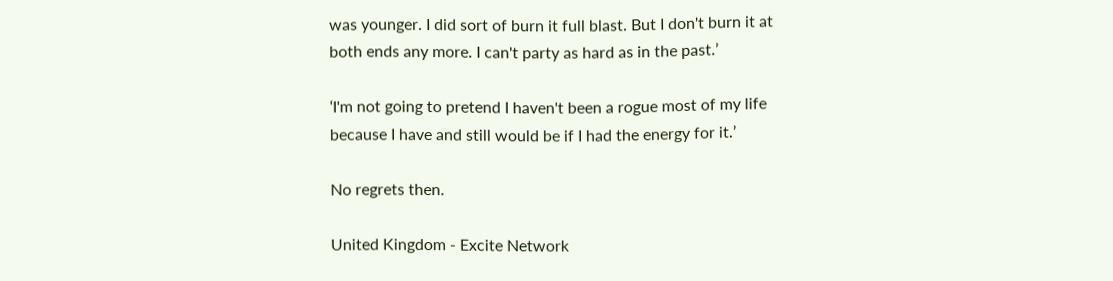was younger. I did sort of burn it full blast. But I don't burn it at both ends any more. I can't party as hard as in the past.’

‘I'm not going to pretend I haven't been a rogue most of my life because I have and still would be if I had the energy for it.’

No regrets then.

United Kingdom - Excite Network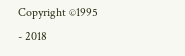Copyright ©1995 - 2018